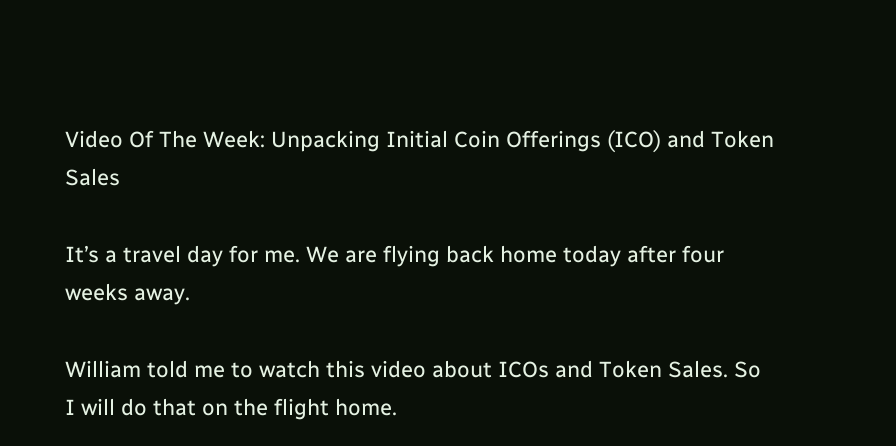Video Of The Week: Unpacking Initial Coin Offerings (ICO) and Token Sales

It’s a travel day for me. We are flying back home today after four weeks away.

William told me to watch this video about ICOs and Token Sales. So I will do that on the flight home.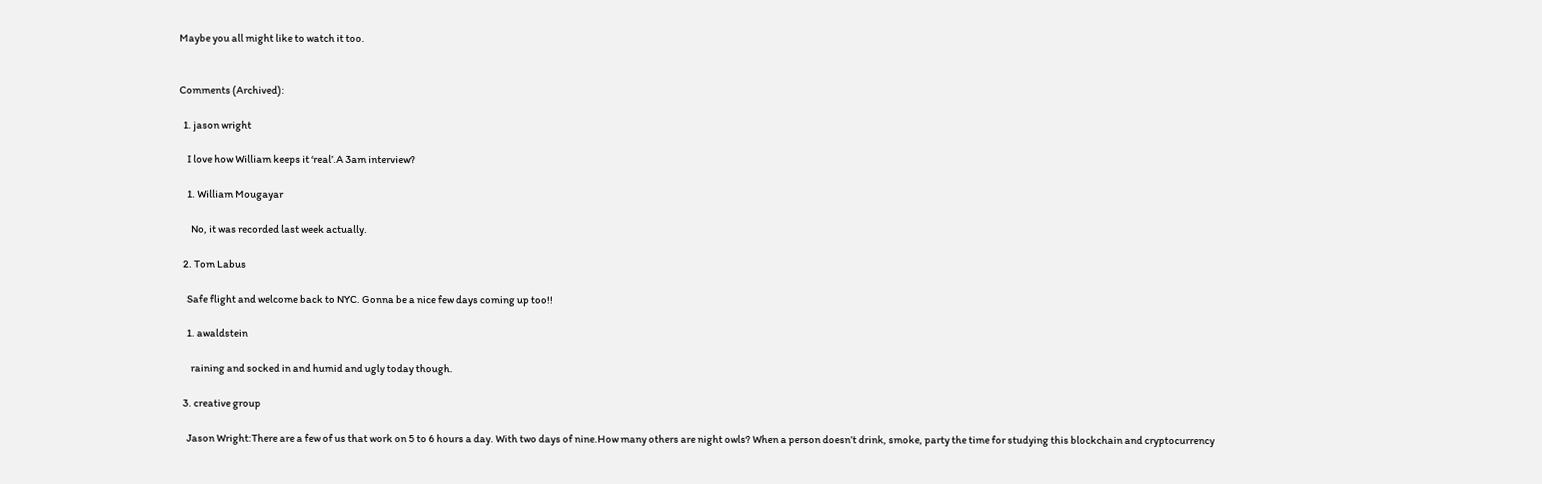Maybe you all might like to watch it too.


Comments (Archived):

  1. jason wright

    I love how William keeps it ‘real’.A 3am interview?

    1. William Mougayar

      No, it was recorded last week actually.

  2. Tom Labus

    Safe flight and welcome back to NYC. Gonna be a nice few days coming up too!!

    1. awaldstein

      raining and socked in and humid and ugly today though.

  3. creative group

    Jason Wright:There are a few of us that work on 5 to 6 hours a day. With two days of nine.How many others are night owls? When a person doesn’t drink, smoke, party the time for studying this blockchain and cryptocurrency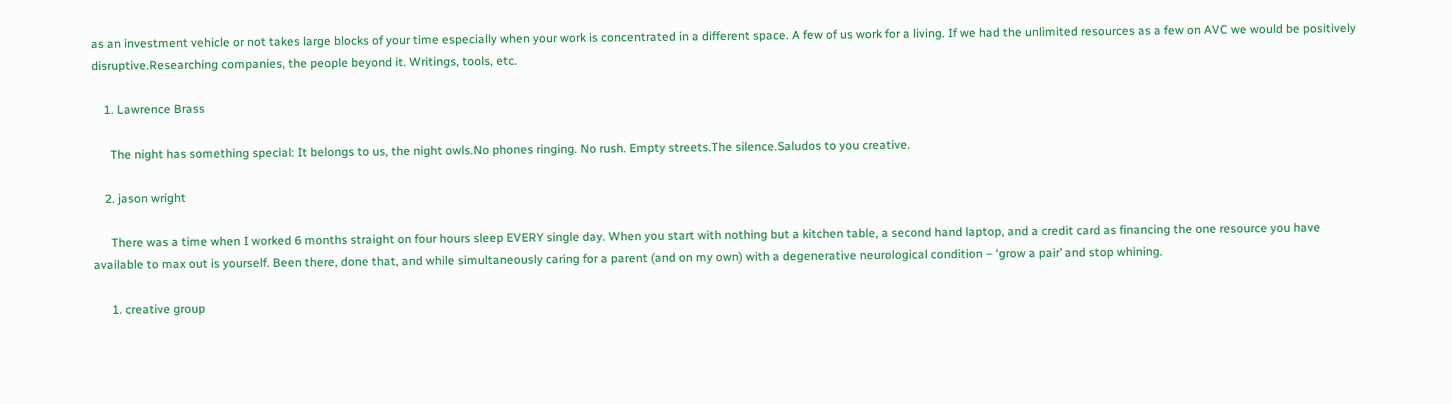as an investment vehicle or not takes large blocks of your time especially when your work is concentrated in a different space. A few of us work for a living. If we had the unlimited resources as a few on AVC we would be positively disruptive.Researching companies, the people beyond it. Writings, tools, etc.

    1. Lawrence Brass

      The night has something special: It belongs to us, the night owls.No phones ringing. No rush. Empty streets.The silence.Saludos to you creative.

    2. jason wright

      There was a time when I worked 6 months straight on four hours sleep EVERY single day. When you start with nothing but a kitchen table, a second hand laptop, and a credit card as financing the one resource you have available to max out is yourself. Been there, done that, and while simultaneously caring for a parent (and on my own) with a degenerative neurological condition – ‘grow a pair’ and stop whining.

      1. creative group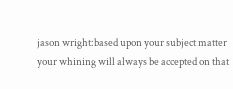jason wright:based upon your subject matter your whining will always be accepted on that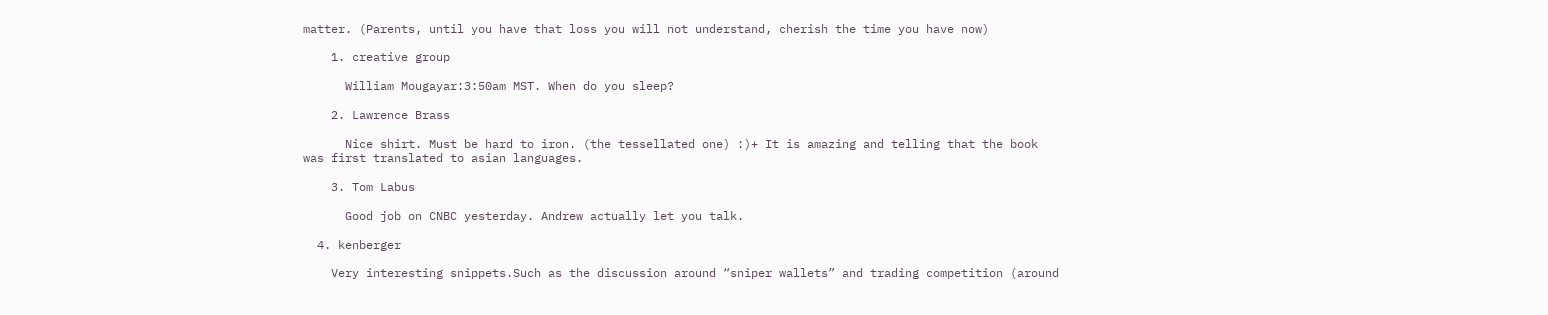matter. (Parents, until you have that loss you will not understand, cherish the time you have now)

    1. creative group

      William Mougayar:3:50am MST. When do you sleep?

    2. Lawrence Brass

      Nice shirt. Must be hard to iron. (the tessellated one) :)+ It is amazing and telling that the book was first translated to asian languages.

    3. Tom Labus

      Good job on CNBC yesterday. Andrew actually let you talk.

  4. kenberger

    Very interesting snippets.Such as the discussion around “sniper wallets” and trading competition (around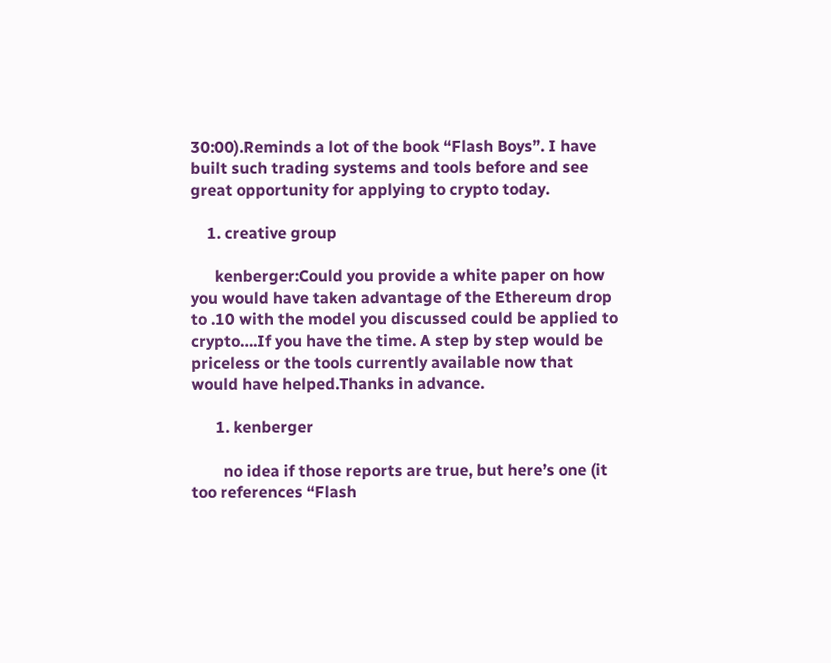30:00).Reminds a lot of the book “Flash Boys”. I have built such trading systems and tools before and see great opportunity for applying to crypto today.

    1. creative group

      kenberger:Could you provide a white paper on how you would have taken advantage of the Ethereum drop to .10 with the model you discussed could be applied to crypto….If you have the time. A step by step would be priceless or the tools currently available now that would have helped.Thanks in advance.

      1. kenberger

        no idea if those reports are true, but here’s one (it too references “Flash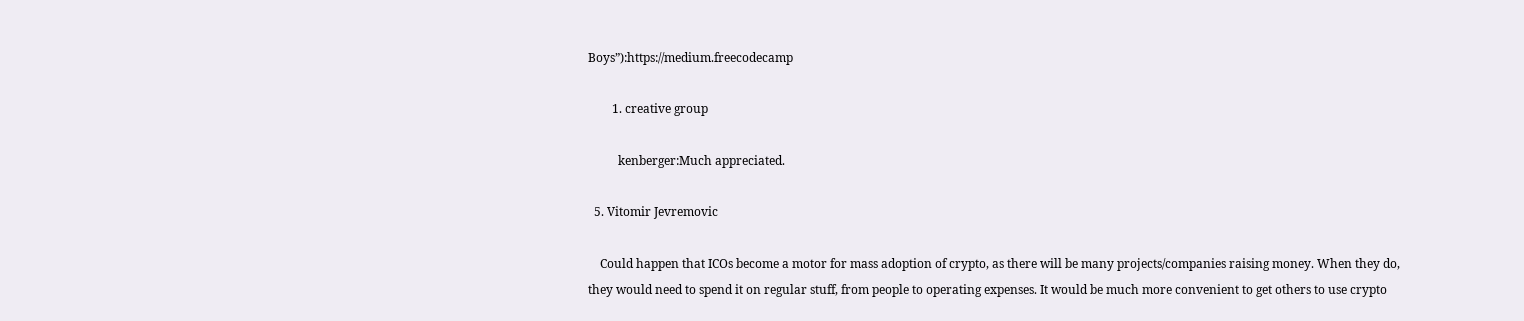Boys”):https://medium.freecodecamp

        1. creative group

          kenberger:Much appreciated.

  5. Vitomir Jevremovic

    Could happen that ICOs become a motor for mass adoption of crypto, as there will be many projects/companies raising money. When they do, they would need to spend it on regular stuff, from people to operating expenses. It would be much more convenient to get others to use crypto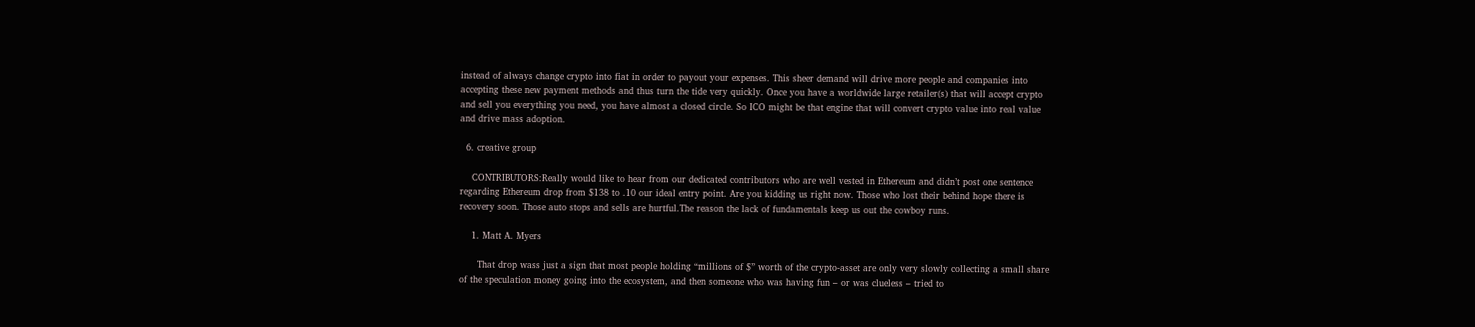instead of always change crypto into fiat in order to payout your expenses. This sheer demand will drive more people and companies into accepting these new payment methods and thus turn the tide very quickly. Once you have a worldwide large retailer(s) that will accept crypto and sell you everything you need, you have almost a closed circle. So ICO might be that engine that will convert crypto value into real value and drive mass adoption.

  6. creative group

    CONTRIBUTORS:Really would like to hear from our dedicated contributors who are well vested in Ethereum and didn’t post one sentence regarding Ethereum drop from $138 to .10 our ideal entry point. Are you kidding us right now. Those who lost their behind hope there is recovery soon. Those auto stops and sells are hurtful.The reason the lack of fundamentals keep us out the cowboy runs.

    1. Matt A. Myers

      That drop wass just a sign that most people holding “millions of $” worth of the crypto-asset are only very slowly collecting a small share of the speculation money going into the ecosystem, and then someone who was having fun – or was clueless – tried to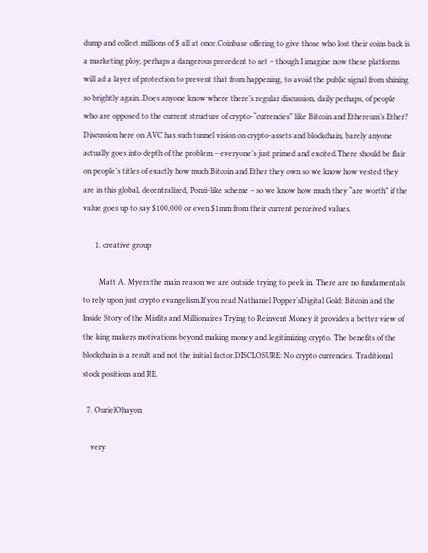dump and collect millions of $ all at once.Coinbase offering to give those who lost their coins back is a marketing ploy, perhaps a dangerous precedent to set – though I imagine now these platforms will ad a layer of protection to prevent that from happening, to avoid the public signal from shining so brightly again..Does anyone know where there’s regular discussion, daily perhaps, of people who are opposed to the current structure of crypto-“currencies” like Bitcoin and Ethereum’s Ether? Discussion here on AVC has such tunnel vision on crypto-assets and blockchain, barely anyone actually goes into depth of the problem – everyone’s just primed and excited.There should be flair on people’s titles of exactly how much Bitcoin and Ether they own so we know how vested they are in this global, decentralized, Ponzi-like scheme – so we know how much they “are worth” if the value goes up to say $100,000 or even $1mm from their current perceived values.

      1. creative group

        Matt A. Myers:the main reason we are outside trying to peek in. There are no fundamentals to rely upon just crypto evangelism.If you read Nathaniel Popper’sDigital Gold: Bitcoin and the Inside Story of the Misfits and Millionaires Trying to Reinvent Money it provides a better view of the king makers motivations beyond making money and legitimizing crypto. The benefits of the blockchain is a result and not the initial factor.DISCLOSURE: No crypto currencies. Traditional stock positions and RE.

  7. OurielOhayon

    very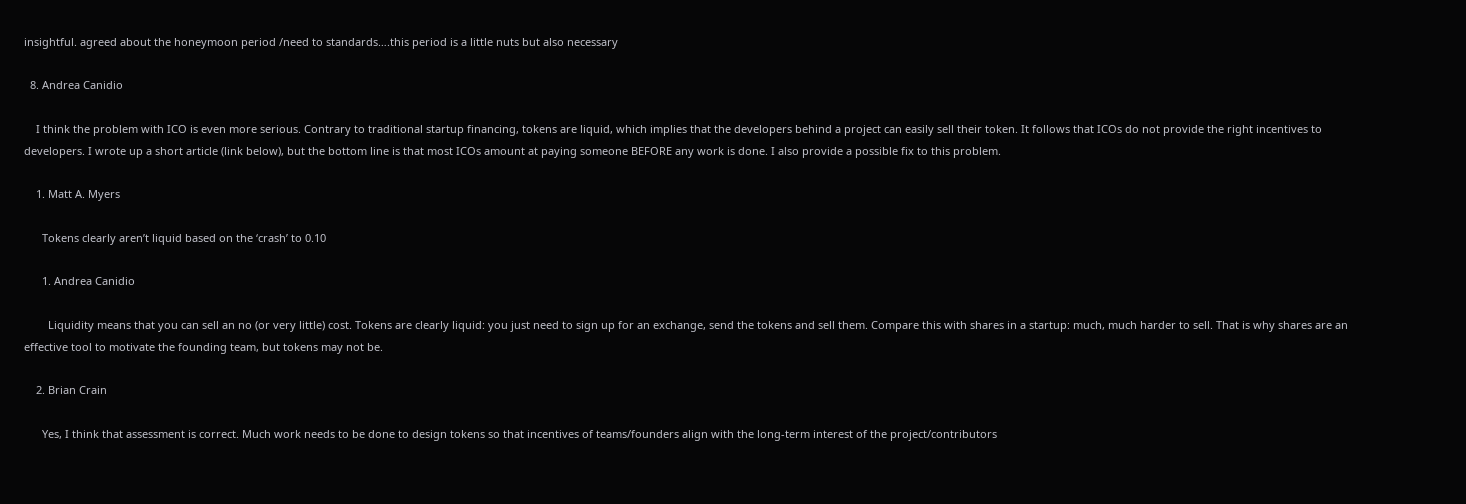insightful. agreed about the honeymoon period /need to standards….this period is a little nuts but also necessary

  8. Andrea Canidio

    I think the problem with ICO is even more serious. Contrary to traditional startup financing, tokens are liquid, which implies that the developers behind a project can easily sell their token. It follows that ICOs do not provide the right incentives to developers. I wrote up a short article (link below), but the bottom line is that most ICOs amount at paying someone BEFORE any work is done. I also provide a possible fix to this problem.

    1. Matt A. Myers

      Tokens clearly aren’t liquid based on the ‘crash’ to 0.10

      1. Andrea Canidio

        Liquidity means that you can sell an no (or very little) cost. Tokens are clearly liquid: you just need to sign up for an exchange, send the tokens and sell them. Compare this with shares in a startup: much, much harder to sell. That is why shares are an effective tool to motivate the founding team, but tokens may not be.

    2. Brian Crain

      Yes, I think that assessment is correct. Much work needs to be done to design tokens so that incentives of teams/founders align with the long-term interest of the project/contributors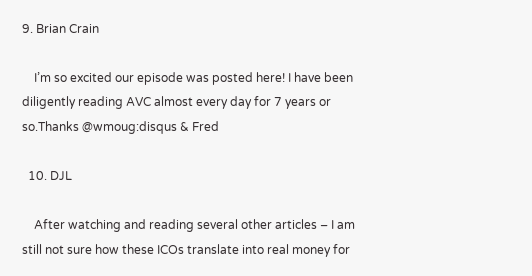9. Brian Crain

    I’m so excited our episode was posted here! I have been diligently reading AVC almost every day for 7 years or so.Thanks @wmoug:disqus & Fred

  10. DJL

    After watching and reading several other articles – I am still not sure how these ICOs translate into real money for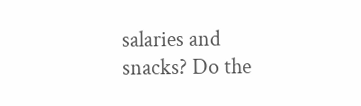salaries and snacks? Do the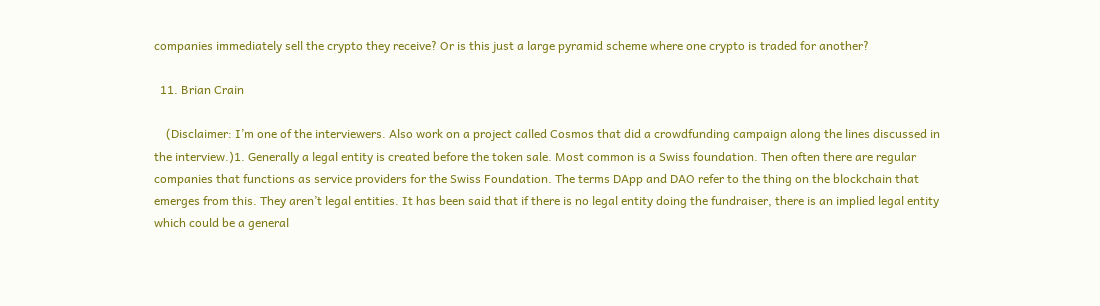companies immediately sell the crypto they receive? Or is this just a large pyramid scheme where one crypto is traded for another?

  11. Brian Crain

    (Disclaimer: I’m one of the interviewers. Also work on a project called Cosmos that did a crowdfunding campaign along the lines discussed in the interview.)1. Generally a legal entity is created before the token sale. Most common is a Swiss foundation. Then often there are regular companies that functions as service providers for the Swiss Foundation. The terms DApp and DAO refer to the thing on the blockchain that emerges from this. They aren’t legal entities. It has been said that if there is no legal entity doing the fundraiser, there is an implied legal entity which could be a general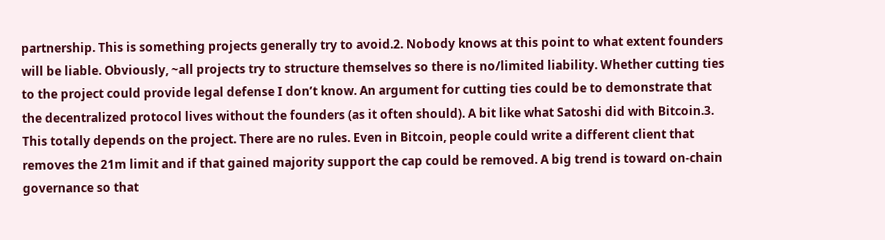partnership. This is something projects generally try to avoid.2. Nobody knows at this point to what extent founders will be liable. Obviously, ~all projects try to structure themselves so there is no/limited liability. Whether cutting ties to the project could provide legal defense I don’t know. An argument for cutting ties could be to demonstrate that the decentralized protocol lives without the founders (as it often should). A bit like what Satoshi did with Bitcoin.3. This totally depends on the project. There are no rules. Even in Bitcoin, people could write a different client that removes the 21m limit and if that gained majority support the cap could be removed. A big trend is toward on-chain governance so that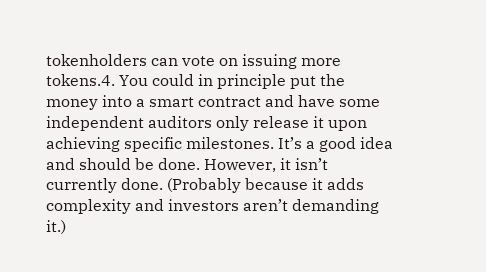tokenholders can vote on issuing more tokens.4. You could in principle put the money into a smart contract and have some independent auditors only release it upon achieving specific milestones. It’s a good idea and should be done. However, it isn’t currently done. (Probably because it adds complexity and investors aren’t demanding it.)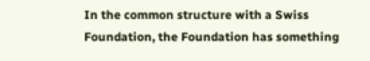In the common structure with a Swiss Foundation, the Foundation has something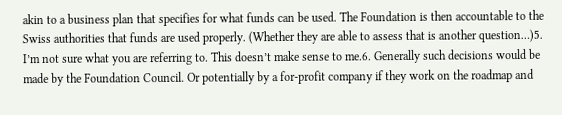akin to a business plan that specifies for what funds can be used. The Foundation is then accountable to the Swiss authorities that funds are used properly. (Whether they are able to assess that is another question…)5. I’m not sure what you are referring to. This doesn’t make sense to me.6. Generally such decisions would be made by the Foundation Council. Or potentially by a for-profit company if they work on the roadmap and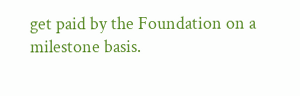get paid by the Foundation on a milestone basis.